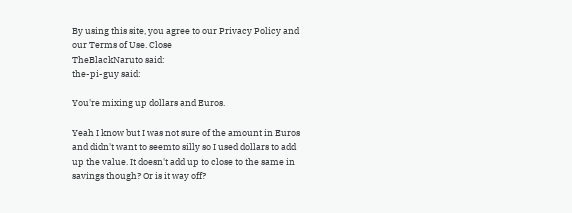By using this site, you agree to our Privacy Policy and our Terms of Use. Close
TheBlackNaruto said:
the-pi-guy said:

You're mixing up dollars and Euros.

Yeah I know but I was not sure of the amount in Euros and didn't want to seemto silly so I used dollars to add up the value. It doesn't add up to close to the same in savings though? Or is it way off?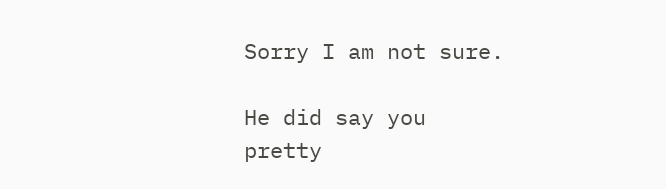Sorry I am not sure.

He did say you pretty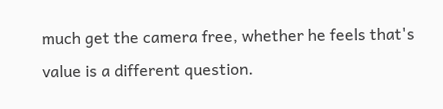much get the camera free, whether he feels that's value is a different question.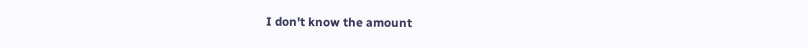I don't know the amount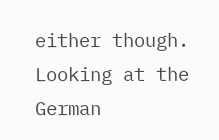either though.  Looking at the German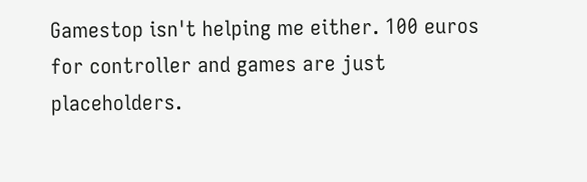Gamestop isn't helping me either. 100 euros for controller and games are just placeholders.